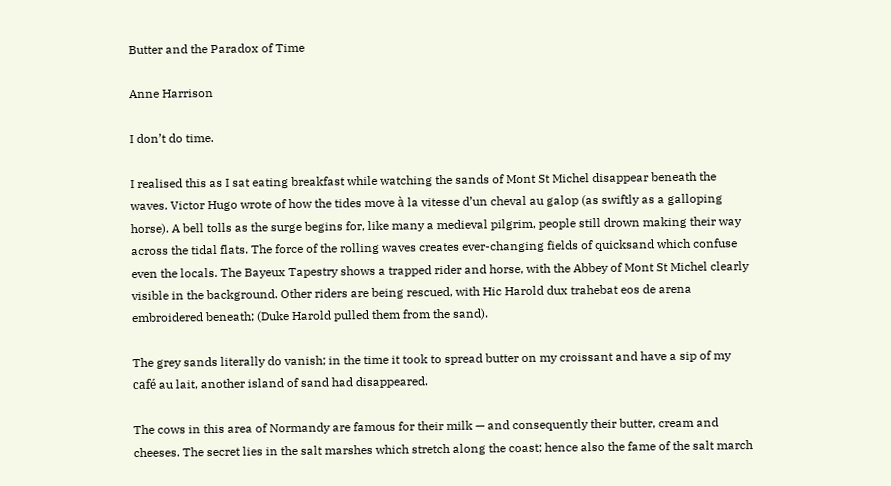Butter and the Paradox of Time

Anne Harrison

I don’t do time.

I realised this as I sat eating breakfast while watching the sands of Mont St Michel disappear beneath the waves. Victor Hugo wrote of how the tides move à la vitesse d’un cheval au galop (as swiftly as a galloping horse). A bell tolls as the surge begins for, like many a medieval pilgrim, people still drown making their way across the tidal flats. The force of the rolling waves creates ever-changing fields of quicksand which confuse even the locals. The Bayeux Tapestry shows a trapped rider and horse, with the Abbey of Mont St Michel clearly visible in the background. Other riders are being rescued, with Hic Harold dux trahebat eos de arena embroidered beneath; (Duke Harold pulled them from the sand).

The grey sands literally do vanish; in the time it took to spread butter on my croissant and have a sip of my café au lait, another island of sand had disappeared.

The cows in this area of Normandy are famous for their milk — and consequently their butter, cream and cheeses. The secret lies in the salt marshes which stretch along the coast; hence also the fame of the salt march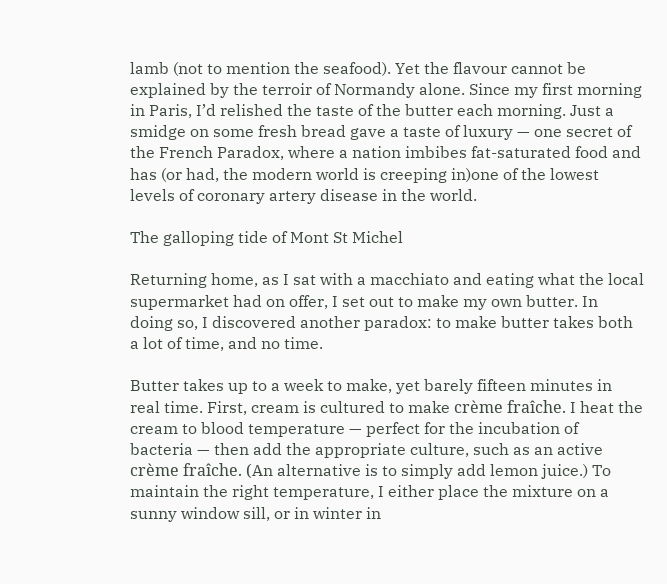lamb (not to mention the seafood). Yet the flavour cannot be explained by the terroir of Normandy alone. Since my first morning in Paris, I’d relished the taste of the butter each morning. Just a smidge on some fresh bread gave a taste of luxury — one secret of the French Paradox, where a nation imbibes fat-saturated food and has (or had, the modern world is creeping in)one of the lowest levels of coronary artery disease in the world.

The galloping tide of Mont St Michel

Returning home, as I sat with a macchiato and eating what the local supermarket had on offer, I set out to make my own butter. In doing so, I discovered another paradox: to make butter takes both a lot of time, and no time.

Butter takes up to a week to make, yet barely fifteen minutes in real time. First, cream is cultured to make crème fraîche. I heat the cream to blood temperature — perfect for the incubation of bacteria — then add the appropriate culture, such as an active crème fraîche. (An alternative is to simply add lemon juice.) To maintain the right temperature, I either place the mixture on a sunny window sill, or in winter in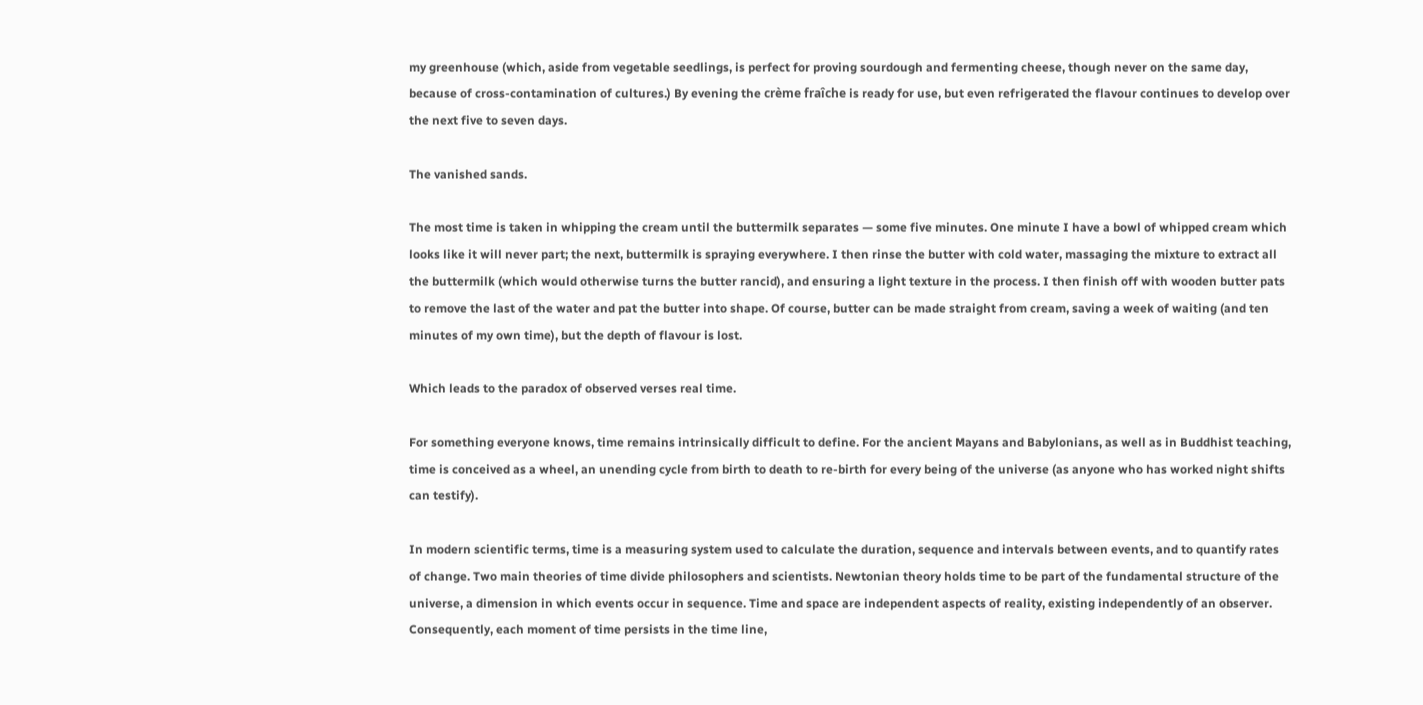my greenhouse (which, aside from vegetable seedlings, is perfect for proving sourdough and fermenting cheese, though never on the same day, because of cross-contamination of cultures.) By evening the crème fraîche is ready for use, but even refrigerated the flavour continues to develop over the next five to seven days.

The vanished sands.

The most time is taken in whipping the cream until the buttermilk separates — some five minutes. One minute I have a bowl of whipped cream which looks like it will never part; the next, buttermilk is spraying everywhere. I then rinse the butter with cold water, massaging the mixture to extract all the buttermilk (which would otherwise turns the butter rancid), and ensuring a light texture in the process. I then finish off with wooden butter pats to remove the last of the water and pat the butter into shape. Of course, butter can be made straight from cream, saving a week of waiting (and ten minutes of my own time), but the depth of flavour is lost.

Which leads to the paradox of observed verses real time.

For something everyone knows, time remains intrinsically difficult to define. For the ancient Mayans and Babylonians, as well as in Buddhist teaching, time is conceived as a wheel, an unending cycle from birth to death to re-birth for every being of the universe (as anyone who has worked night shifts can testify).

In modern scientific terms, time is a measuring system used to calculate the duration, sequence and intervals between events, and to quantify rates of change. Two main theories of time divide philosophers and scientists. Newtonian theory holds time to be part of the fundamental structure of the universe, a dimension in which events occur in sequence. Time and space are independent aspects of reality, existing independently of an observer. Consequently, each moment of time persists in the time line,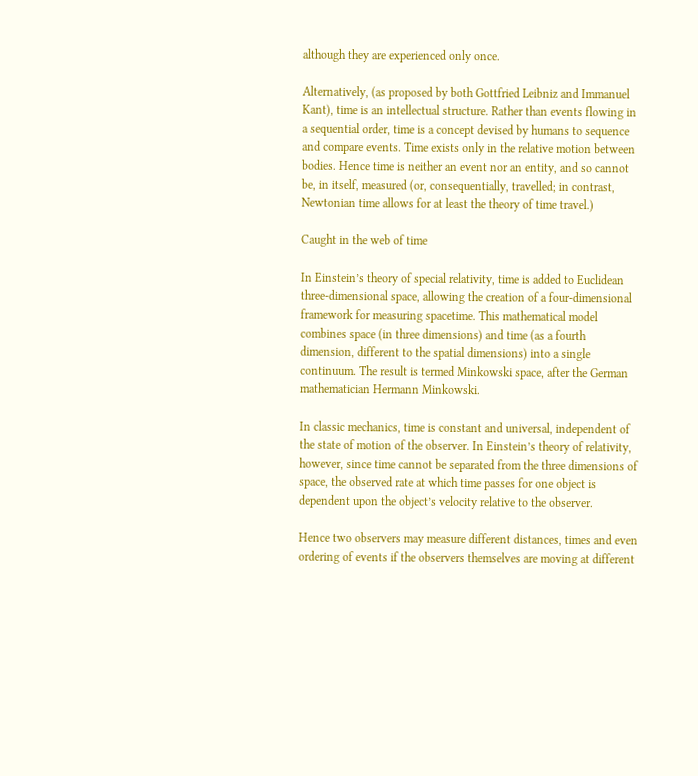although they are experienced only once.

Alternatively, (as proposed by both Gottfried Leibniz and Immanuel Kant), time is an intellectual structure. Rather than events flowing in a sequential order, time is a concept devised by humans to sequence and compare events. Time exists only in the relative motion between bodies. Hence time is neither an event nor an entity, and so cannot be, in itself, measured (or, consequentially, travelled; in contrast, Newtonian time allows for at least the theory of time travel.)

Caught in the web of time

In Einstein’s theory of special relativity, time is added to Euclidean three-dimensional space, allowing the creation of a four-dimensional framework for measuring spacetime. This mathematical model combines space (in three dimensions) and time (as a fourth dimension, different to the spatial dimensions) into a single continuum. The result is termed Minkowski space, after the German mathematician Hermann Minkowski.

In classic mechanics, time is constant and universal, independent of the state of motion of the observer. In Einstein’s theory of relativity, however, since time cannot be separated from the three dimensions of space, the observed rate at which time passes for one object is dependent upon the object’s velocity relative to the observer.

Hence two observers may measure different distances, times and even ordering of events if the observers themselves are moving at different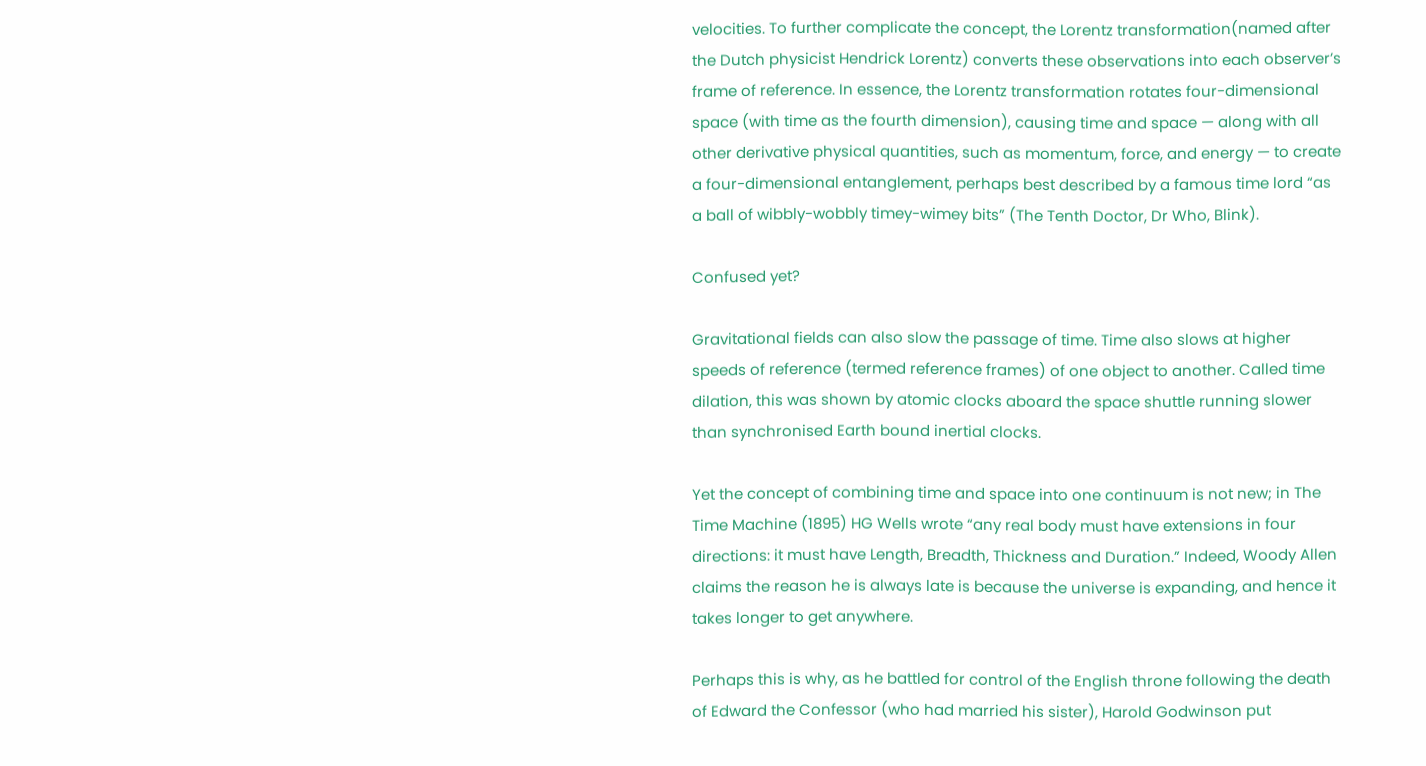velocities. To further complicate the concept, the Lorentz transformation(named after the Dutch physicist Hendrick Lorentz) converts these observations into each observer’s frame of reference. In essence, the Lorentz transformation rotates four-dimensional space (with time as the fourth dimension), causing time and space — along with all other derivative physical quantities, such as momentum, force, and energy — to create a four-dimensional entanglement, perhaps best described by a famous time lord “as a ball of wibbly-wobbly timey-wimey bits” (The Tenth Doctor, Dr Who, Blink).

Confused yet?

Gravitational fields can also slow the passage of time. Time also slows at higher speeds of reference (termed reference frames) of one object to another. Called time dilation, this was shown by atomic clocks aboard the space shuttle running slower than synchronised Earth bound inertial clocks.

Yet the concept of combining time and space into one continuum is not new; in The Time Machine (1895) HG Wells wrote “any real body must have extensions in four directions: it must have Length, Breadth, Thickness and Duration.” Indeed, Woody Allen claims the reason he is always late is because the universe is expanding, and hence it takes longer to get anywhere.

Perhaps this is why, as he battled for control of the English throne following the death of Edward the Confessor (who had married his sister), Harold Godwinson put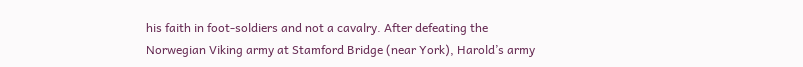his faith in foot-soldiers and not a cavalry. After defeating the Norwegian Viking army at Stamford Bridge (near York), Harold’s army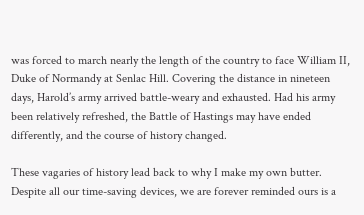was forced to march nearly the length of the country to face William II, Duke of Normandy at Senlac Hill. Covering the distance in nineteen days, Harold’s army arrived battle-weary and exhausted. Had his army been relatively refreshed, the Battle of Hastings may have ended differently, and the course of history changed.

These vagaries of history lead back to why I make my own butter. Despite all our time-saving devices, we are forever reminded ours is a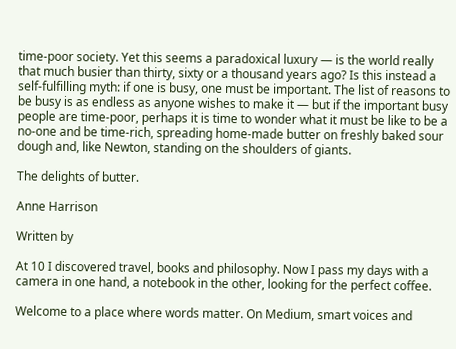time-poor society. Yet this seems a paradoxical luxury — is the world really that much busier than thirty, sixty or a thousand years ago? Is this instead a self-fulfilling myth: if one is busy, one must be important. The list of reasons to be busy is as endless as anyone wishes to make it — but if the important busy people are time-poor, perhaps it is time to wonder what it must be like to be a no-one and be time-rich, spreading home-made butter on freshly baked sour dough and, like Newton, standing on the shoulders of giants.

The delights of butter.

Anne Harrison

Written by

At 10 I discovered travel, books and philosophy. Now I pass my days with a camera in one hand, a notebook in the other, looking for the perfect coffee.

Welcome to a place where words matter. On Medium, smart voices and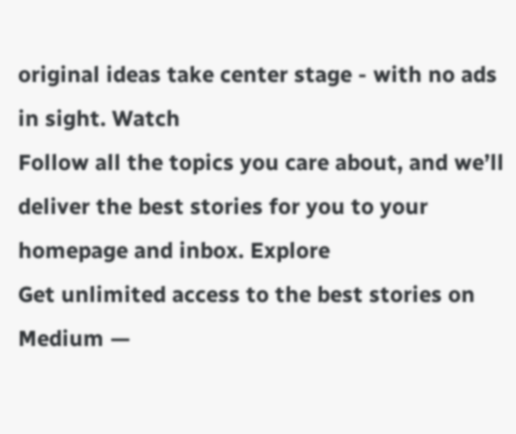original ideas take center stage - with no ads in sight. Watch
Follow all the topics you care about, and we’ll deliver the best stories for you to your homepage and inbox. Explore
Get unlimited access to the best stories on Medium —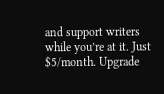and support writers while you’re at it. Just $5/month. Upgrade